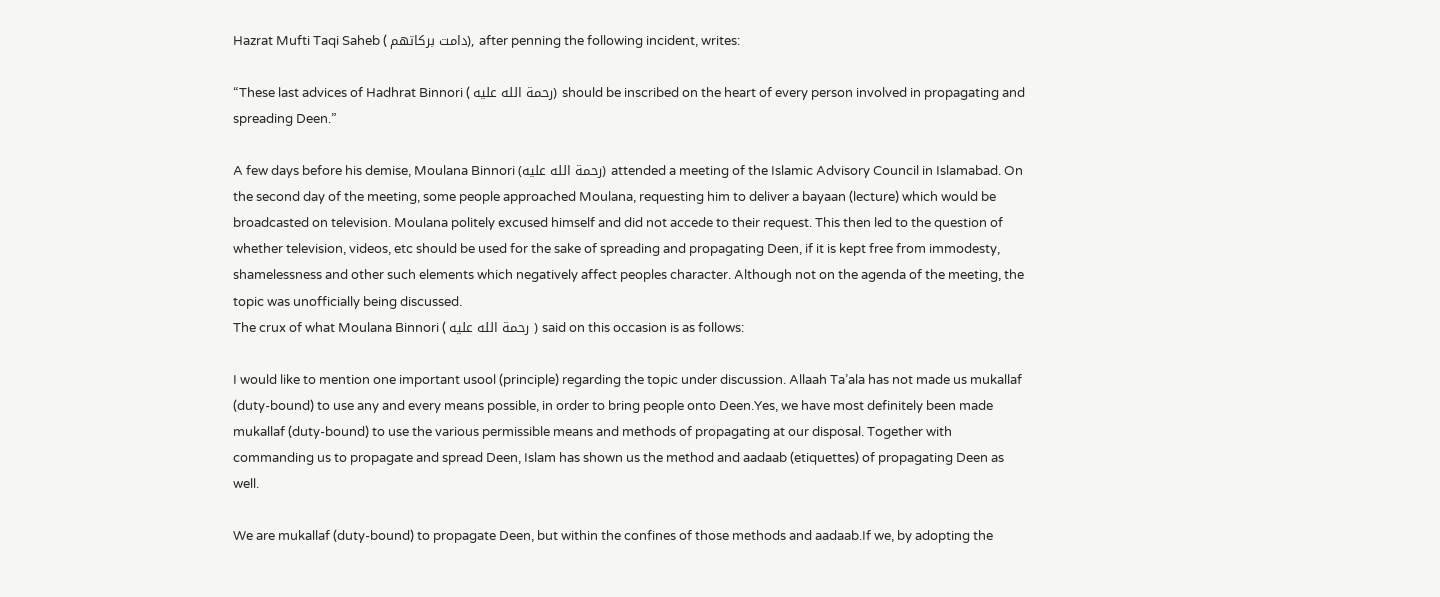Hazrat Mufti Taqi Saheb ( دامت بركاتهم), after penning the following incident, writes:

“These last advices of Hadhrat Binnori ( رحمة الله عليه) should be inscribed on the heart of every person involved in propagating and spreading Deen.”

A few days before his demise, Moulana Binnori (رحمة الله عليه) attended a meeting of the Islamic Advisory Council in Islamabad. On the second day of the meeting, some people approached Moulana, requesting him to deliver a bayaan (lecture) which would be broadcasted on television. Moulana politely excused himself and did not accede to their request. This then led to the question of whether television, videos, etc should be used for the sake of spreading and propagating Deen, if it is kept free from immodesty, shamelessness and other such elements which negatively affect peoples character. Although not on the agenda of the meeting, the topic was unofficially being discussed.
The crux of what Moulana Binnori ( رحمة الله عليه ) said on this occasion is as follows:

I would like to mention one important usool (principle) regarding the topic under discussion. Allaah Ta’ala has not made us mukallaf (duty-bound) to use any and every means possible, in order to bring people onto Deen.Yes, we have most definitely been made mukallaf (duty-bound) to use the various permissible means and methods of propagating at our disposal. Together with commanding us to propagate and spread Deen, Islam has shown us the method and aadaab (etiquettes) of propagating Deen as well.

We are mukallaf (duty-bound) to propagate Deen, but within the confines of those methods and aadaab.If we, by adopting the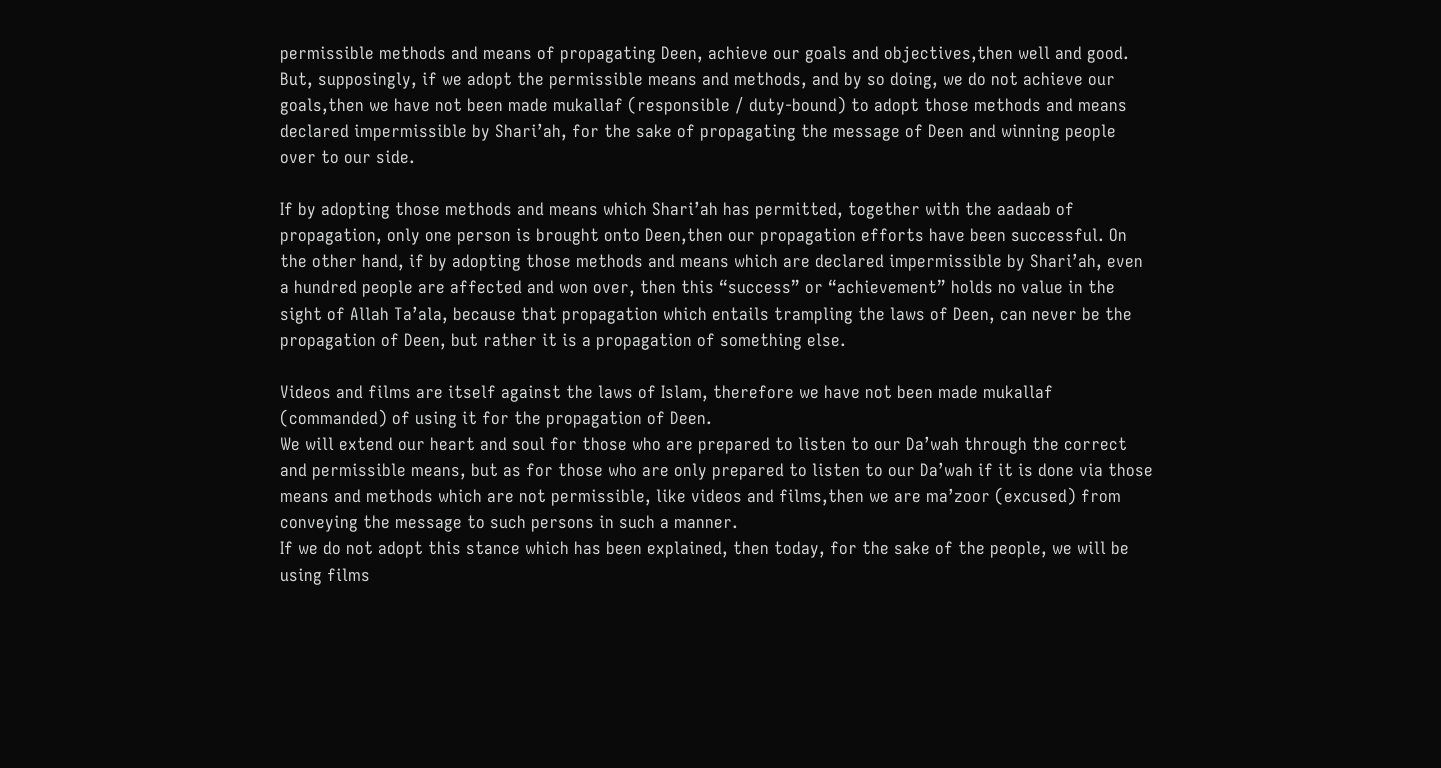permissible methods and means of propagating Deen, achieve our goals and objectives,then well and good. But, supposingly, if we adopt the permissible means and methods, and by so doing, we do not achieve our goals,then we have not been made mukallaf (responsible / duty-bound) to adopt those methods and means declared impermissible by Shari’ah, for the sake of propagating the message of Deen and winning people over to our side.

If by adopting those methods and means which Shari’ah has permitted, together with the aadaab of propagation, only one person is brought onto Deen,then our propagation efforts have been successful. On the other hand, if by adopting those methods and means which are declared impermissible by Shari’ah, even a hundred people are affected and won over, then this “success” or “achievement” holds no value in the sight of Allah Ta’ala, because that propagation which entails trampling the laws of Deen, can never be the propagation of Deen, but rather it is a propagation of something else.

Videos and films are itself against the laws of Islam, therefore we have not been made mukallaf (commanded) of using it for the propagation of Deen.
We will extend our heart and soul for those who are prepared to listen to our Da’wah through the correct and permissible means, but as for those who are only prepared to listen to our Da’wah if it is done via those means and methods which are not permissible, like videos and films,then we are ma’zoor (excused) from conveying the message to such persons in such a manner.
If we do not adopt this stance which has been explained, then today, for the sake of the people, we will be using films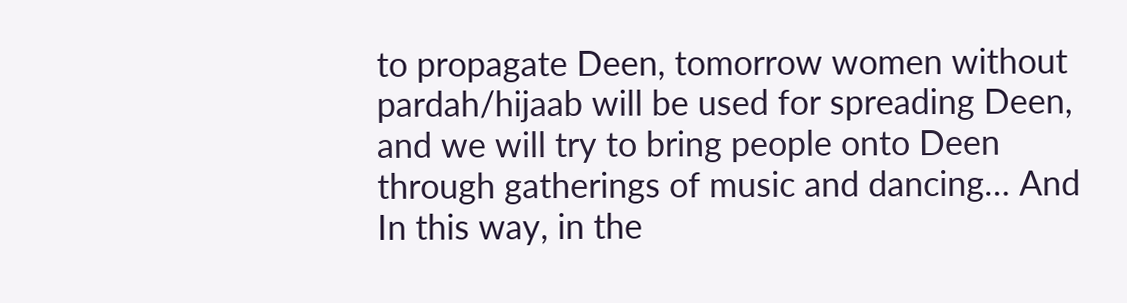to propagate Deen, tomorrow women without pardah/hijaab will be used for spreading Deen, and we will try to bring people onto Deen through gatherings of music and dancing… And In this way, in the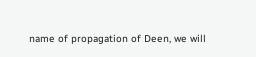name of propagation of Deen, we will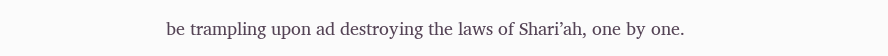be trampling upon ad destroying the laws of Shari’ah, one by one.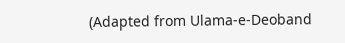(Adapted from Ulama-e-Deoband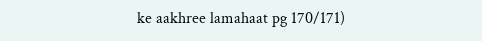ke aakhree lamahaat pg 170/171)